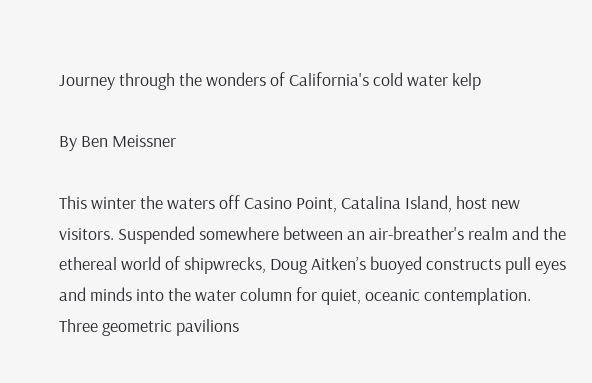Journey through the wonders of California's cold water kelp

By Ben Meissner

This winter the waters off Casino Point, Catalina Island, host new visitors. Suspended somewhere between an air-breather's realm and the ethereal world of shipwrecks, Doug Aitken’s buoyed constructs pull eyes and minds into the water column for quiet, oceanic contemplation. Three geometric pavilions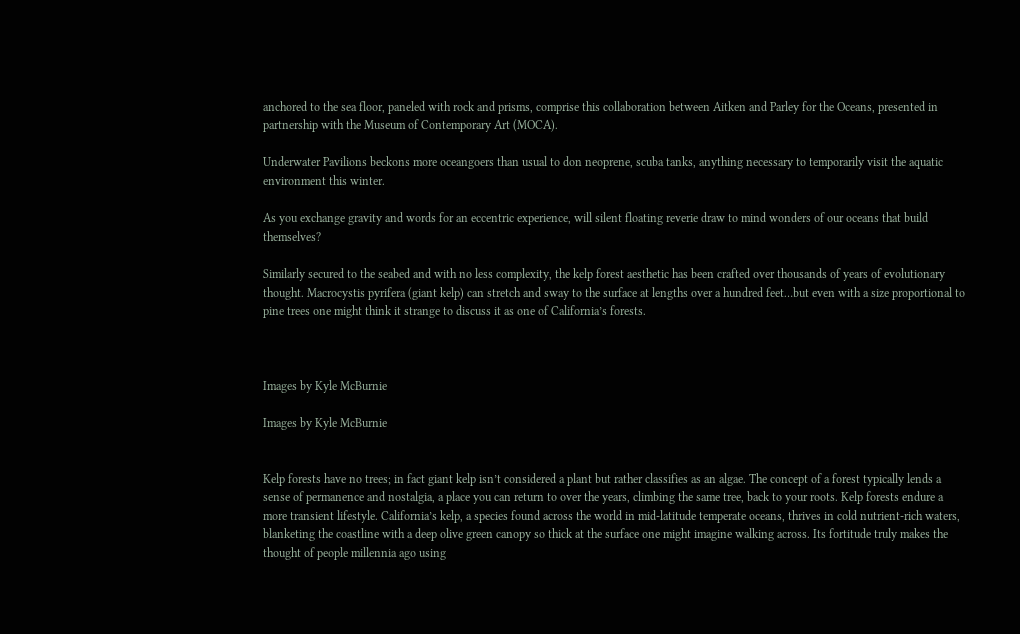anchored to the sea floor, paneled with rock and prisms, comprise this collaboration between Aitken and Parley for the Oceans, presented in partnership with the Museum of Contemporary Art (MOCA).

Underwater Pavilions beckons more oceangoers than usual to don neoprene, scuba tanks, anything necessary to temporarily visit the aquatic environment this winter.

As you exchange gravity and words for an eccentric experience, will silent floating reverie draw to mind wonders of our oceans that build themselves?

Similarly secured to the seabed and with no less complexity, the kelp forest aesthetic has been crafted over thousands of years of evolutionary thought. Macrocystis pyrifera (giant kelp) can stretch and sway to the surface at lengths over a hundred feet…but even with a size proportional to pine trees one might think it strange to discuss it as one of California’s forests.



Images by Kyle McBurnie

Images by Kyle McBurnie


Kelp forests have no trees; in fact giant kelp isn’t considered a plant but rather classifies as an algae. The concept of a forest typically lends a sense of permanence and nostalgia, a place you can return to over the years, climbing the same tree, back to your roots. Kelp forests endure a more transient lifestyle. California’s kelp, a species found across the world in mid-latitude temperate oceans, thrives in cold nutrient-rich waters, blanketing the coastline with a deep olive green canopy so thick at the surface one might imagine walking across. Its fortitude truly makes the thought of people millennia ago using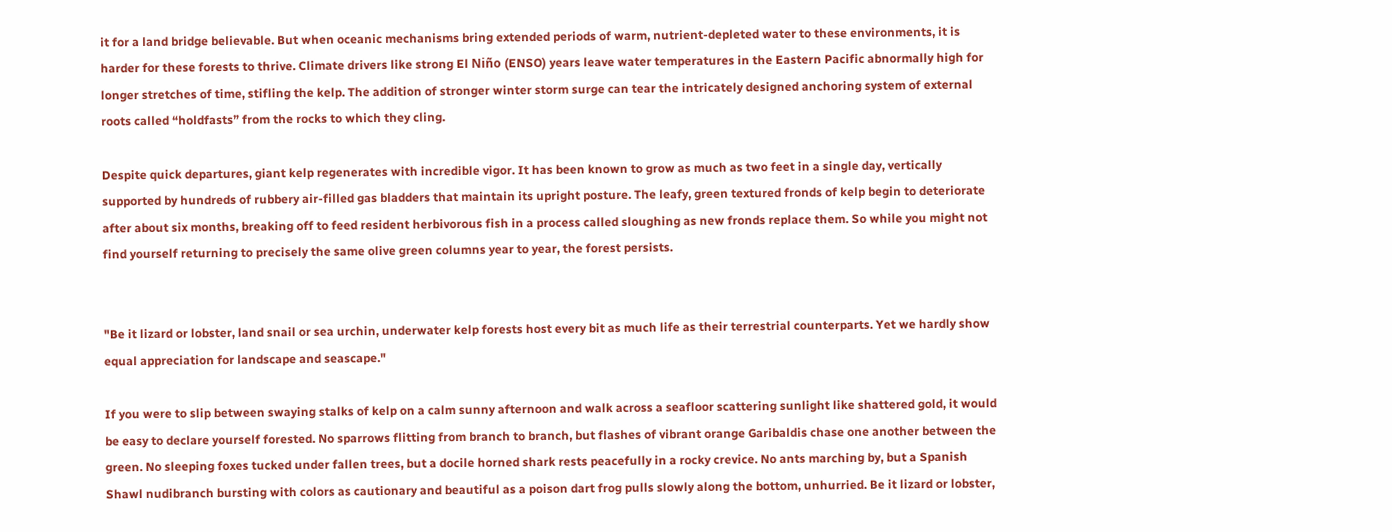it for a land bridge believable. But when oceanic mechanisms bring extended periods of warm, nutrient-depleted water to these environments, it is harder for these forests to thrive. Climate drivers like strong El Niño (ENSO) years leave water temperatures in the Eastern Pacific abnormally high for longer stretches of time, stifling the kelp. The addition of stronger winter storm surge can tear the intricately designed anchoring system of external roots called “holdfasts” from the rocks to which they cling.

Despite quick departures, giant kelp regenerates with incredible vigor. It has been known to grow as much as two feet in a single day, vertically supported by hundreds of rubbery air-filled gas bladders that maintain its upright posture. The leafy, green textured fronds of kelp begin to deteriorate after about six months, breaking off to feed resident herbivorous fish in a process called sloughing as new fronds replace them. So while you might not find yourself returning to precisely the same olive green columns year to year, the forest persists.


"Be it lizard or lobster, land snail or sea urchin, underwater kelp forests host every bit as much life as their terrestrial counterparts. Yet we hardly show equal appreciation for landscape and seascape."

If you were to slip between swaying stalks of kelp on a calm sunny afternoon and walk across a seafloor scattering sunlight like shattered gold, it would be easy to declare yourself forested. No sparrows flitting from branch to branch, but flashes of vibrant orange Garibaldis chase one another between the green. No sleeping foxes tucked under fallen trees, but a docile horned shark rests peacefully in a rocky crevice. No ants marching by, but a Spanish Shawl nudibranch bursting with colors as cautionary and beautiful as a poison dart frog pulls slowly along the bottom, unhurried. Be it lizard or lobster,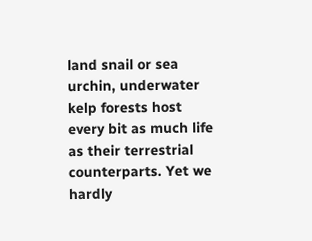land snail or sea urchin, underwater kelp forests host every bit as much life as their terrestrial counterparts. Yet we hardly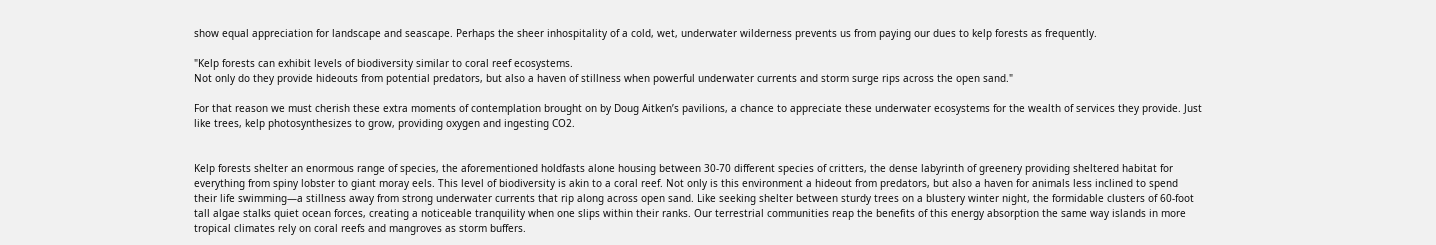show equal appreciation for landscape and seascape. Perhaps the sheer inhospitality of a cold, wet, underwater wilderness prevents us from paying our dues to kelp forests as frequently.

"Kelp forests can exhibit levels of biodiversity similar to coral reef ecosystems.
Not only do they provide hideouts from potential predators, but also a haven of stillness when powerful underwater currents and storm surge rips across the open sand."

For that reason we must cherish these extra moments of contemplation brought on by Doug Aitken’s pavilions, a chance to appreciate these underwater ecosystems for the wealth of services they provide. Just like trees, kelp photosynthesizes to grow, providing oxygen and ingesting CO2.


Kelp forests shelter an enormous range of species, the aforementioned holdfasts alone housing between 30-70 different species of critters, the dense labyrinth of greenery providing sheltered habitat for everything from spiny lobster to giant moray eels. This level of biodiversity is akin to a coral reef. Not only is this environment a hideout from predators, but also a haven for animals less inclined to spend their life swimming—a stillness away from strong underwater currents that rip along across open sand. Like seeking shelter between sturdy trees on a blustery winter night, the formidable clusters of 60-foot tall algae stalks quiet ocean forces, creating a noticeable tranquility when one slips within their ranks. Our terrestrial communities reap the benefits of this energy absorption the same way islands in more tropical climates rely on coral reefs and mangroves as storm buffers.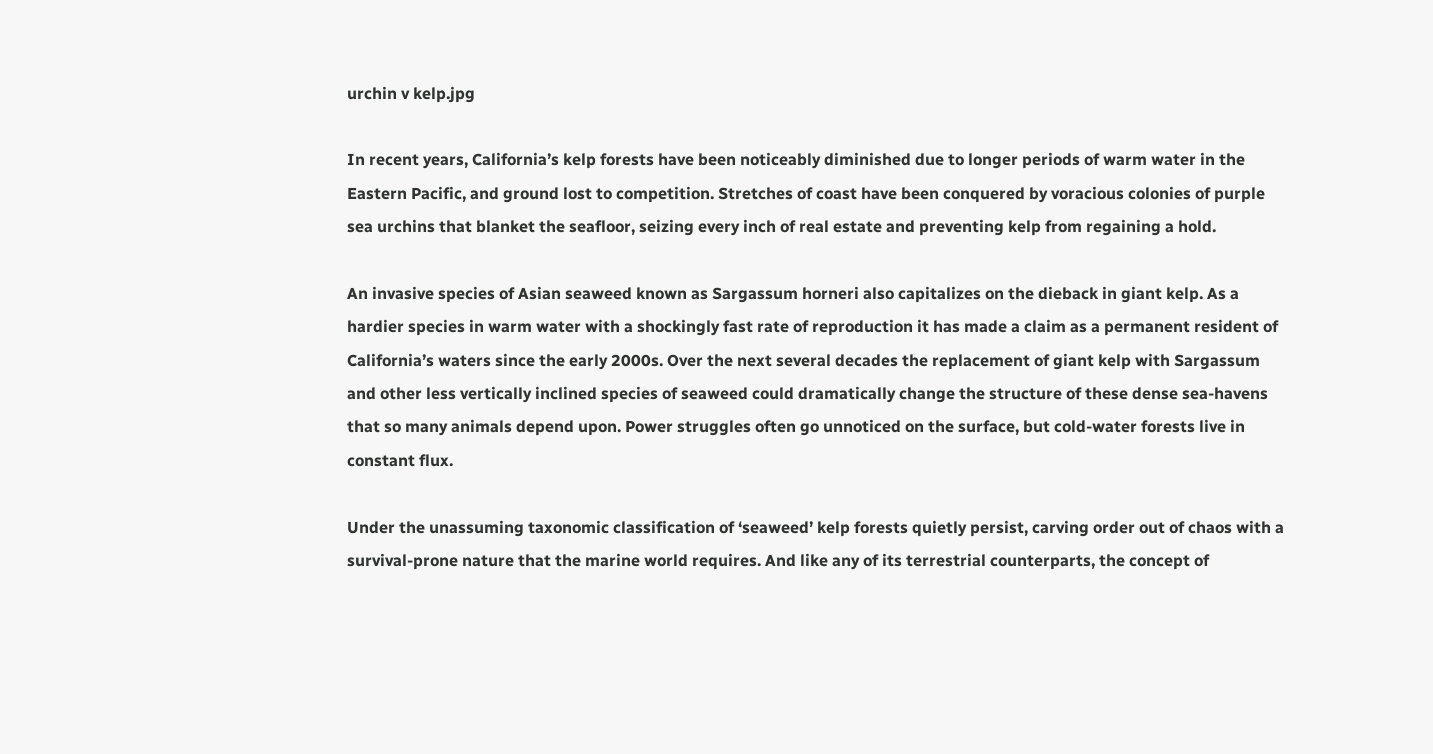urchin v kelp.jpg

In recent years, California’s kelp forests have been noticeably diminished due to longer periods of warm water in the Eastern Pacific, and ground lost to competition. Stretches of coast have been conquered by voracious colonies of purple sea urchins that blanket the seafloor, seizing every inch of real estate and preventing kelp from regaining a hold.

An invasive species of Asian seaweed known as Sargassum horneri also capitalizes on the dieback in giant kelp. As a hardier species in warm water with a shockingly fast rate of reproduction it has made a claim as a permanent resident of California’s waters since the early 2000s. Over the next several decades the replacement of giant kelp with Sargassum and other less vertically inclined species of seaweed could dramatically change the structure of these dense sea-havens that so many animals depend upon. Power struggles often go unnoticed on the surface, but cold-water forests live in constant flux.

Under the unassuming taxonomic classification of ‘seaweed’ kelp forests quietly persist, carving order out of chaos with a survival-prone nature that the marine world requires. And like any of its terrestrial counterparts, the concept of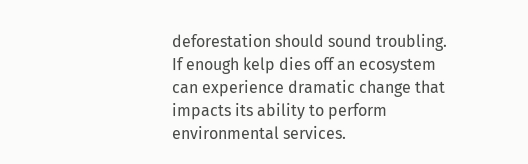deforestation should sound troubling. If enough kelp dies off an ecosystem can experience dramatic change that impacts its ability to perform environmental services.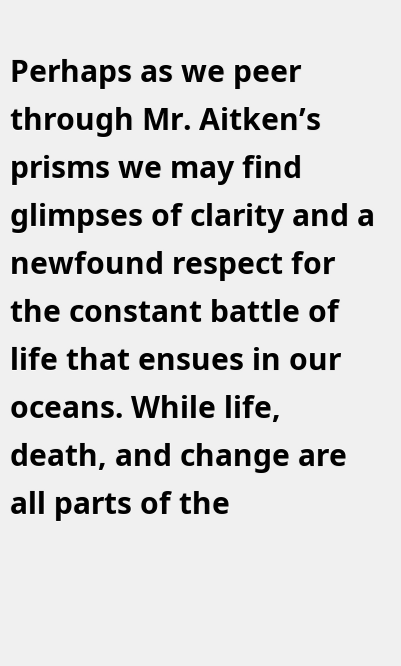Perhaps as we peer through Mr. Aitken’s prisms we may find glimpses of clarity and a newfound respect for the constant battle of life that ensues in our oceans. While life, death, and change are all parts of the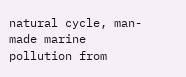natural cycle, man-made marine pollution from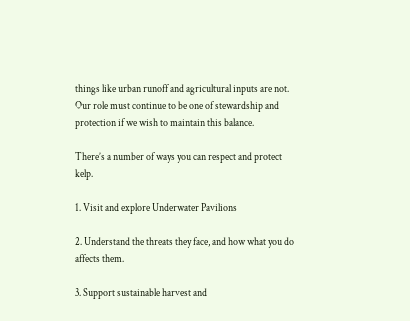things like urban runoff and agricultural inputs are not. Our role must continue to be one of stewardship and protection if we wish to maintain this balance.

There’s a number of ways you can respect and protect kelp.

1. Visit and explore Underwater Pavilions

2. Understand the threats they face, and how what you do affects them.

3. Support sustainable harvest and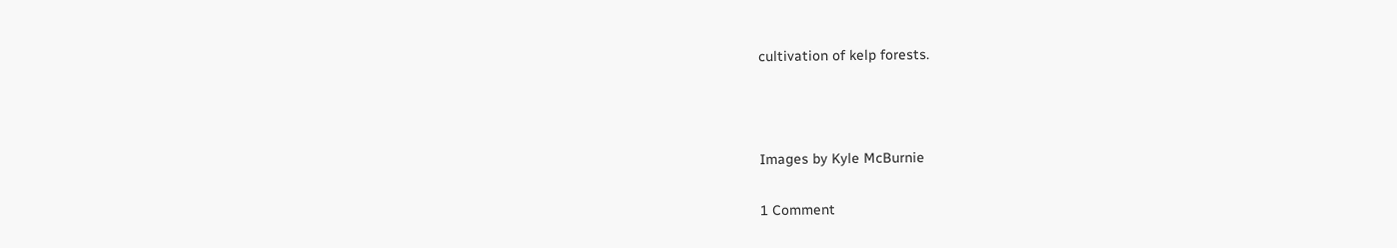cultivation of kelp forests.



Images by Kyle McBurnie

1 Comment